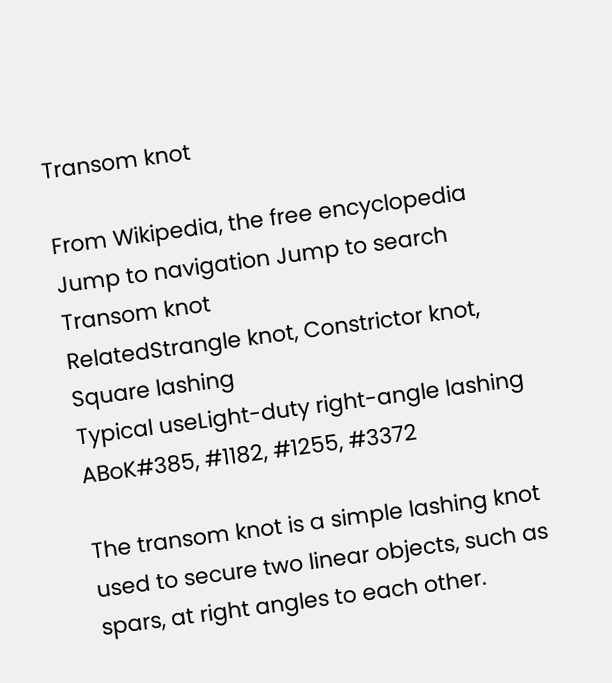Transom knot

From Wikipedia, the free encyclopedia
Jump to navigation Jump to search
Transom knot
RelatedStrangle knot, Constrictor knot, Square lashing
Typical useLight-duty right-angle lashing
ABoK#385, #1182, #1255, #3372

The transom knot is a simple lashing knot used to secure two linear objects, such as spars, at right angles to each other.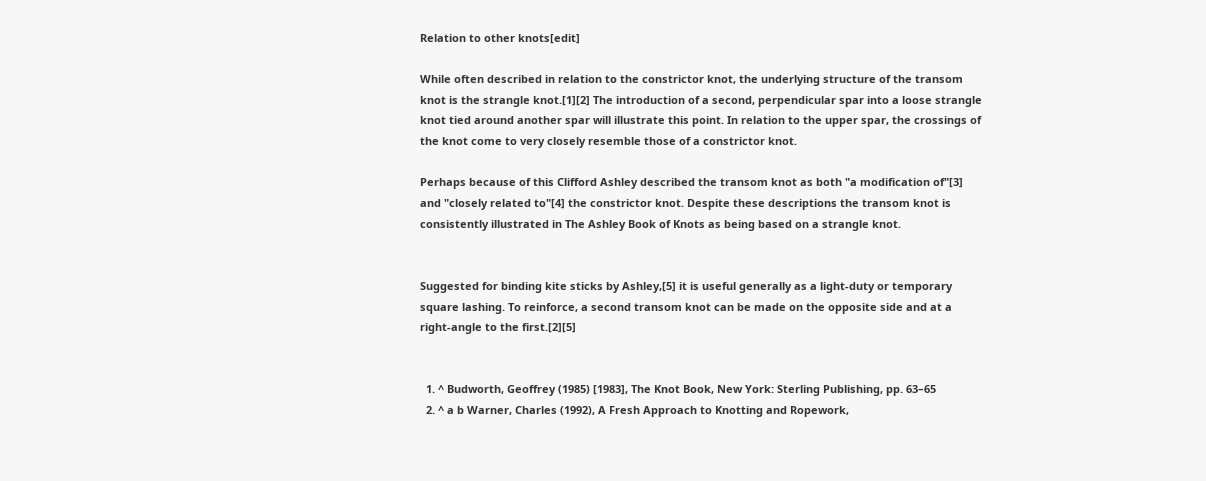Relation to other knots[edit]

While often described in relation to the constrictor knot, the underlying structure of the transom knot is the strangle knot.[1][2] The introduction of a second, perpendicular spar into a loose strangle knot tied around another spar will illustrate this point. In relation to the upper spar, the crossings of the knot come to very closely resemble those of a constrictor knot.

Perhaps because of this Clifford Ashley described the transom knot as both "a modification of"[3] and "closely related to"[4] the constrictor knot. Despite these descriptions the transom knot is consistently illustrated in The Ashley Book of Knots as being based on a strangle knot.


Suggested for binding kite sticks by Ashley,[5] it is useful generally as a light-duty or temporary square lashing. To reinforce, a second transom knot can be made on the opposite side and at a right-angle to the first.[2][5]


  1. ^ Budworth, Geoffrey (1985) [1983], The Knot Book, New York: Sterling Publishing, pp. 63–65
  2. ^ a b Warner, Charles (1992), A Fresh Approach to Knotting and Ropework,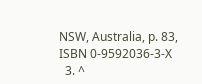NSW, Australia, p. 83, ISBN 0-9592036-3-X
  3. ^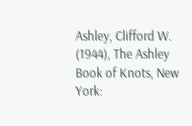Ashley, Clifford W. (1944), The Ashley Book of Knots, New York: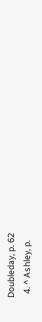Doubleday, p. 62
  4. ^ Ashley, p.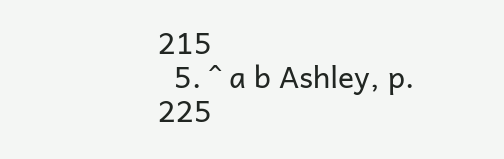215
  5. ^ a b Ashley, p. 225